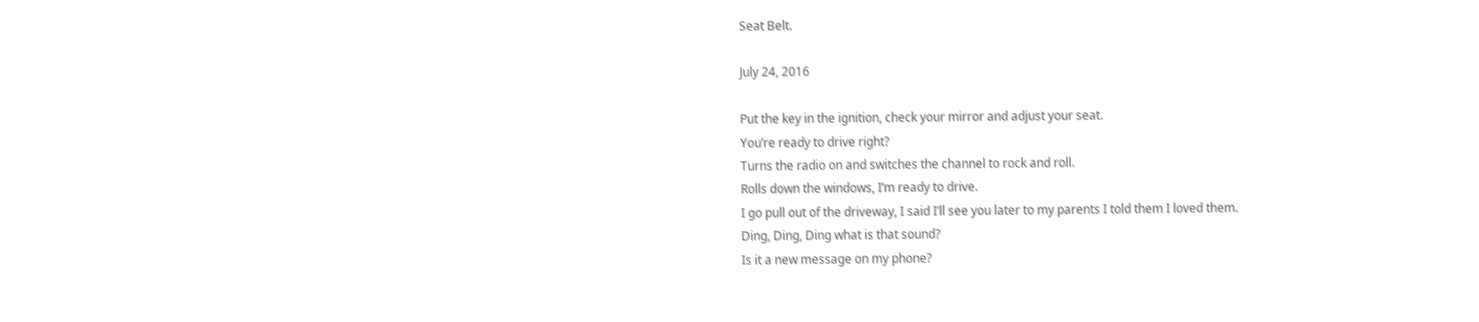Seat Belt.

July 24, 2016

Put the key in the ignition, check your mirror and adjust your seat.
You’re ready to drive right?
Turns the radio on and switches the channel to rock and roll.
Rolls down the windows, I’m ready to drive.
I go pull out of the driveway, I said I’ll see you later to my parents I told them I loved them.
Ding, Ding, Ding what is that sound?
Is it a new message on my phone?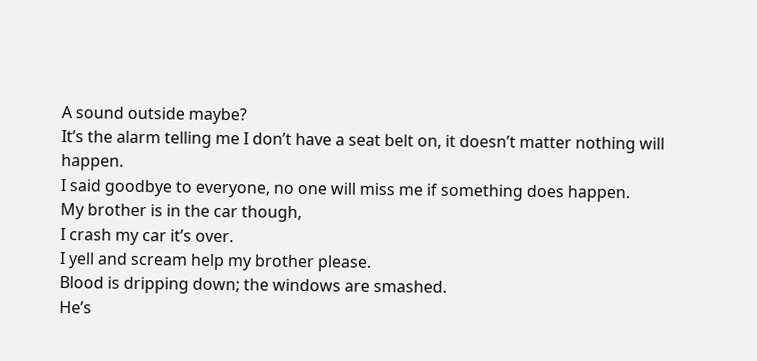A sound outside maybe?
It’s the alarm telling me I don’t have a seat belt on, it doesn’t matter nothing will happen.
I said goodbye to everyone, no one will miss me if something does happen.
My brother is in the car though,
I crash my car it’s over.
I yell and scream help my brother please.
Blood is dripping down; the windows are smashed.
He’s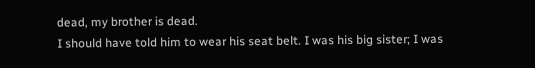dead, my brother is dead.
I should have told him to wear his seat belt. I was his big sister; I was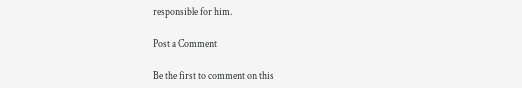responsible for him.

Post a Comment

Be the first to comment on this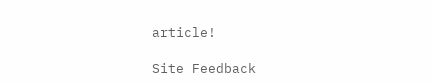article!

Site Feedback